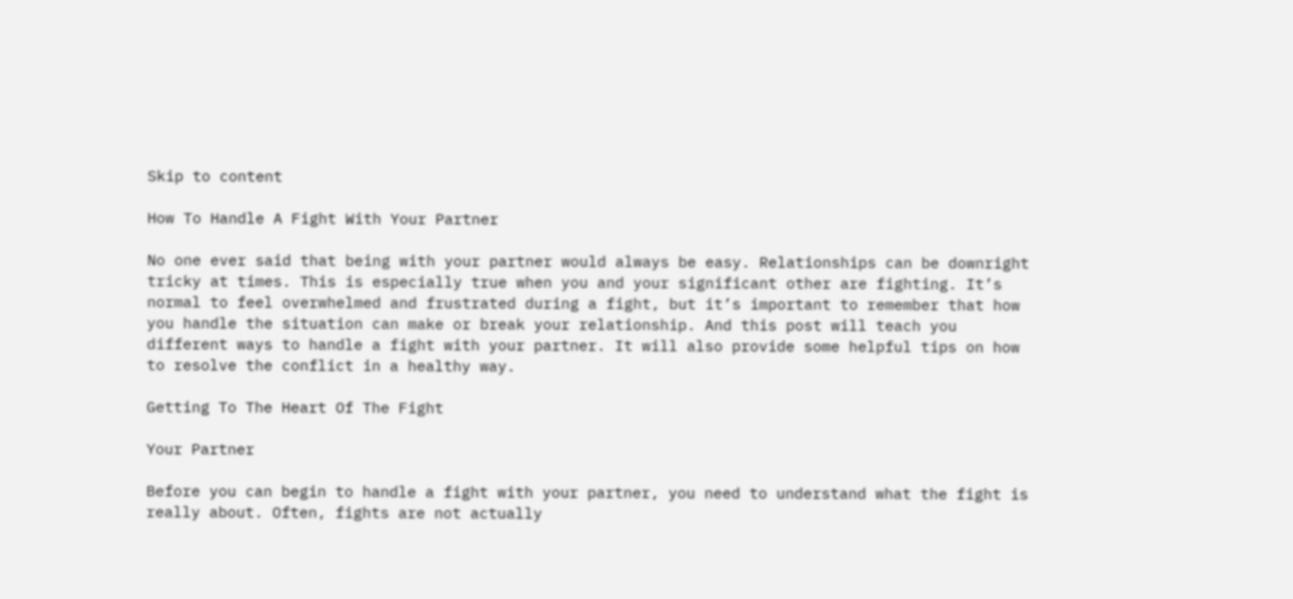Skip to content

How To Handle A Fight With Your Partner

No one ever said that being with your partner would always be easy. Relationships can be downright tricky at times. This is especially true when you and your significant other are fighting. It’s normal to feel overwhelmed and frustrated during a fight, but it’s important to remember that how you handle the situation can make or break your relationship. And this post will teach you different ways to handle a fight with your partner. It will also provide some helpful tips on how to resolve the conflict in a healthy way.

Getting To The Heart Of The Fight

Your Partner

Before you can begin to handle a fight with your partner, you need to understand what the fight is really about. Often, fights are not actually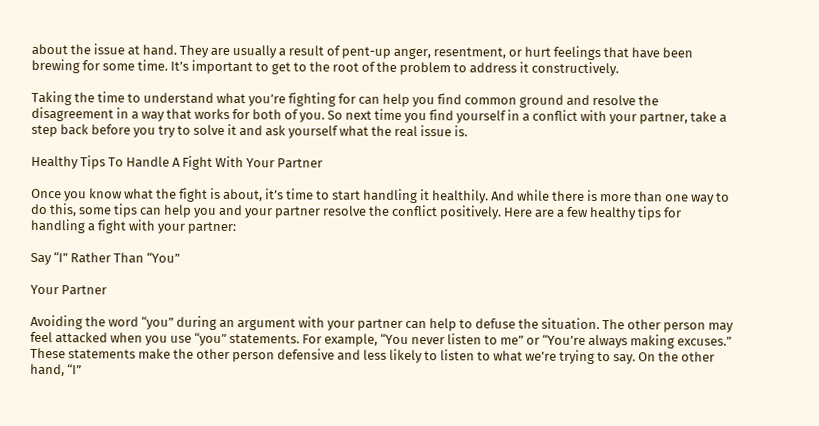about the issue at hand. They are usually a result of pent-up anger, resentment, or hurt feelings that have been brewing for some time. It’s important to get to the root of the problem to address it constructively.

Taking the time to understand what you’re fighting for can help you find common ground and resolve the disagreement in a way that works for both of you. So next time you find yourself in a conflict with your partner, take a step back before you try to solve it and ask yourself what the real issue is.

Healthy Tips To Handle A Fight With Your Partner

Once you know what the fight is about, it’s time to start handling it healthily. And while there is more than one way to do this, some tips can help you and your partner resolve the conflict positively. Here are a few healthy tips for handling a fight with your partner:

Say “I” Rather Than “You”

Your Partner

Avoiding the word “you” during an argument with your partner can help to defuse the situation. The other person may feel attacked when you use “you” statements. For example, “You never listen to me” or “You’re always making excuses.” These statements make the other person defensive and less likely to listen to what we’re trying to say. On the other hand, “I”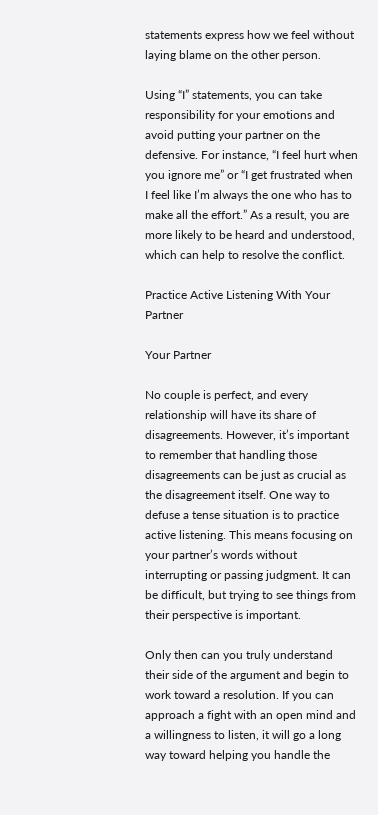statements express how we feel without laying blame on the other person.

Using “I” statements, you can take responsibility for your emotions and avoid putting your partner on the defensive. For instance, “I feel hurt when you ignore me” or “I get frustrated when I feel like I’m always the one who has to make all the effort.” As a result, you are more likely to be heard and understood, which can help to resolve the conflict.

Practice Active Listening With Your Partner

Your Partner

No couple is perfect, and every relationship will have its share of disagreements. However, it’s important to remember that handling those disagreements can be just as crucial as the disagreement itself. One way to defuse a tense situation is to practice active listening. This means focusing on your partner’s words without interrupting or passing judgment. It can be difficult, but trying to see things from their perspective is important.

Only then can you truly understand their side of the argument and begin to work toward a resolution. If you can approach a fight with an open mind and a willingness to listen, it will go a long way toward helping you handle the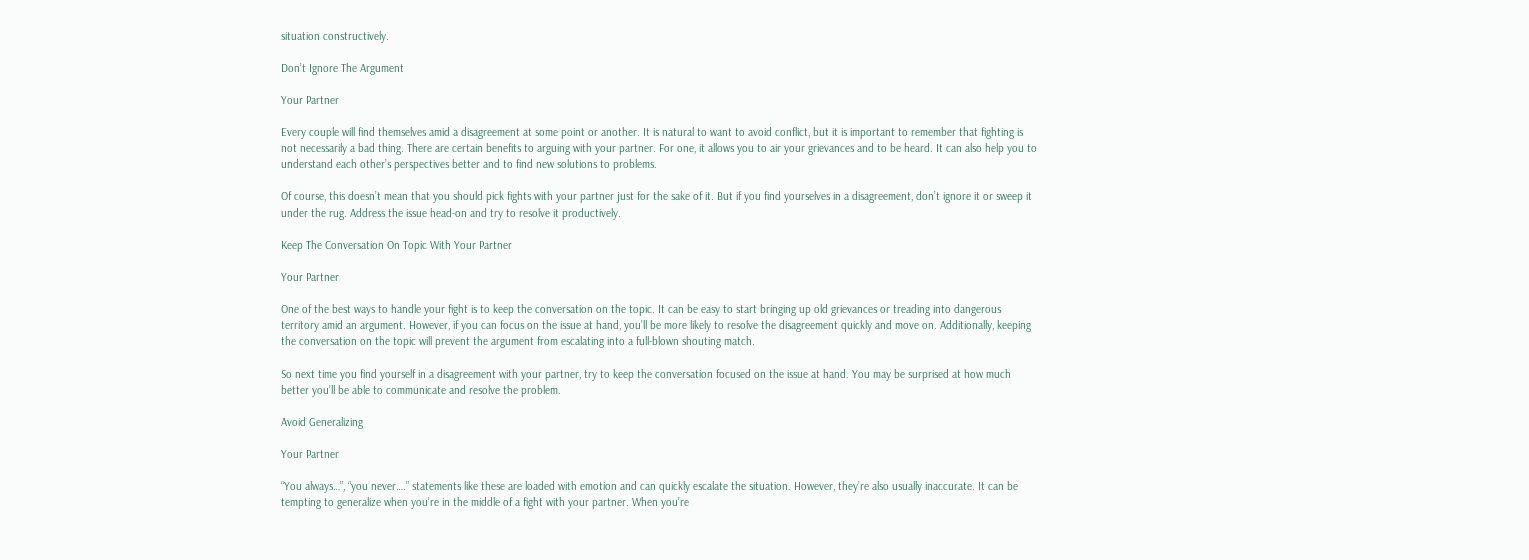situation constructively.

Don’t Ignore The Argument

Your Partner

Every couple will find themselves amid a disagreement at some point or another. It is natural to want to avoid conflict, but it is important to remember that fighting is not necessarily a bad thing. There are certain benefits to arguing with your partner. For one, it allows you to air your grievances and to be heard. It can also help you to understand each other’s perspectives better and to find new solutions to problems.

Of course, this doesn’t mean that you should pick fights with your partner just for the sake of it. But if you find yourselves in a disagreement, don’t ignore it or sweep it under the rug. Address the issue head-on and try to resolve it productively.

Keep The Conversation On Topic With Your Partner

Your Partner

One of the best ways to handle your fight is to keep the conversation on the topic. It can be easy to start bringing up old grievances or treading into dangerous territory amid an argument. However, if you can focus on the issue at hand, you’ll be more likely to resolve the disagreement quickly and move on. Additionally, keeping the conversation on the topic will prevent the argument from escalating into a full-blown shouting match.

So next time you find yourself in a disagreement with your partner, try to keep the conversation focused on the issue at hand. You may be surprised at how much better you’ll be able to communicate and resolve the problem.

Avoid Generalizing

Your Partner

“You always…”, “you never….” statements like these are loaded with emotion and can quickly escalate the situation. However, they’re also usually inaccurate. It can be tempting to generalize when you’re in the middle of a fight with your partner. When you’re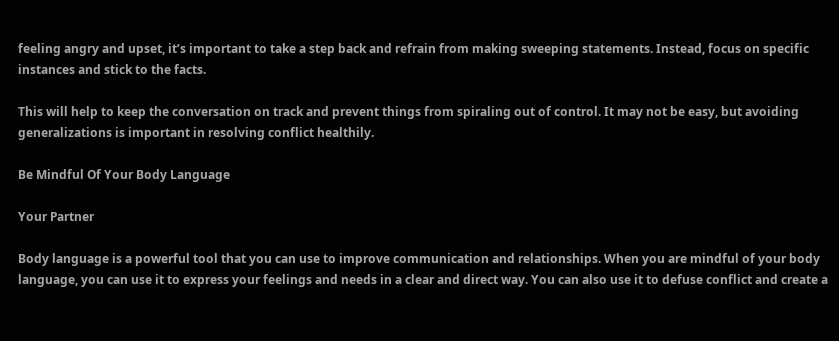feeling angry and upset, it’s important to take a step back and refrain from making sweeping statements. Instead, focus on specific instances and stick to the facts.

This will help to keep the conversation on track and prevent things from spiraling out of control. It may not be easy, but avoiding generalizations is important in resolving conflict healthily.

Be Mindful Of Your Body Language

Your Partner

Body language is a powerful tool that you can use to improve communication and relationships. When you are mindful of your body language, you can use it to express your feelings and needs in a clear and direct way. You can also use it to defuse conflict and create a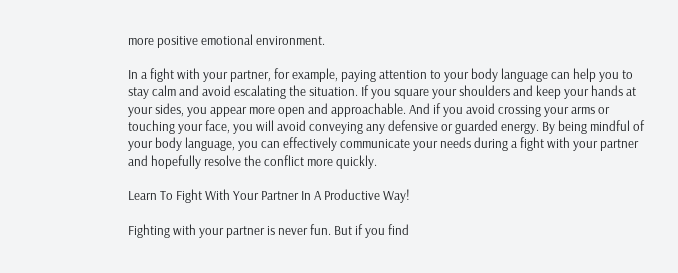more positive emotional environment.

In a fight with your partner, for example, paying attention to your body language can help you to stay calm and avoid escalating the situation. If you square your shoulders and keep your hands at your sides, you appear more open and approachable. And if you avoid crossing your arms or touching your face, you will avoid conveying any defensive or guarded energy. By being mindful of your body language, you can effectively communicate your needs during a fight with your partner and hopefully resolve the conflict more quickly.

Learn To Fight With Your Partner In A Productive Way!

Fighting with your partner is never fun. But if you find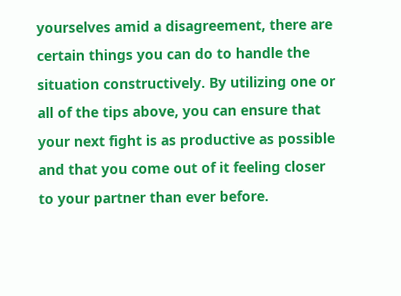yourselves amid a disagreement, there are certain things you can do to handle the situation constructively. By utilizing one or all of the tips above, you can ensure that your next fight is as productive as possible and that you come out of it feeling closer to your partner than ever before.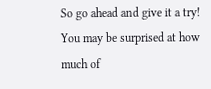So go ahead and give it a try! You may be surprised at how much of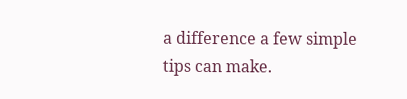a difference a few simple tips can make.